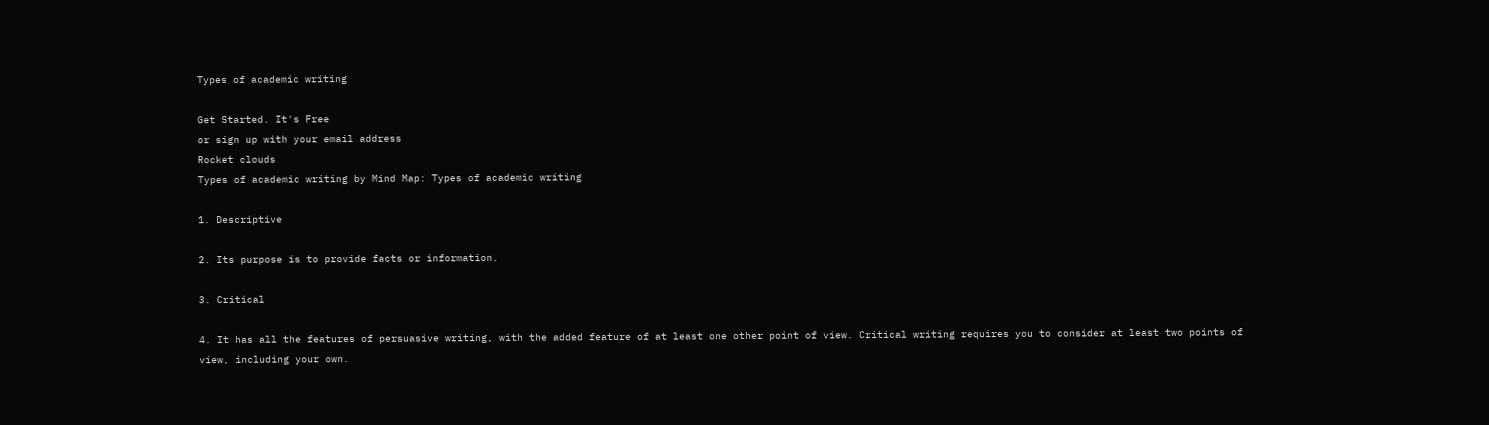Types of academic writing

Get Started. It's Free
or sign up with your email address
Rocket clouds
Types of academic writing by Mind Map: Types of academic writing

1. Descriptive

2. Its purpose is to provide facts or information.

3. Critical

4. It has all the features of persuasive writing, with the added feature of at least one other point of view. Critical writing requires you to consider at least two points of view, including your own.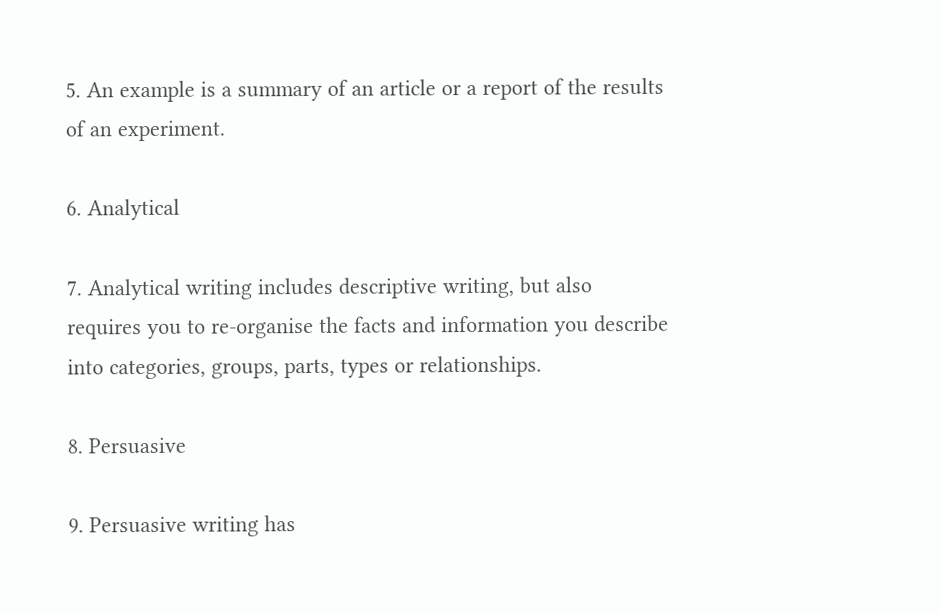5. An example is a summary of an article or a report of the results of an experiment.

6. Analytical

7. Analytical writing includes descriptive writing, but also requires you to re-organise the facts and information you describe into categories, groups, parts, types or relationships.

8. Persuasive

9. Persuasive writing has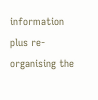information plus re-organising the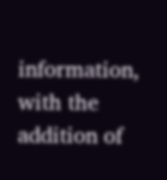information, with the addition of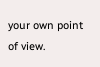your own point of view.